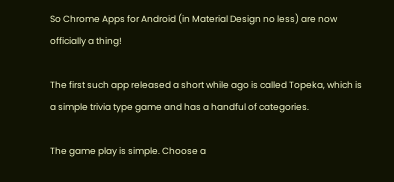So Chrome Apps for Android (in Material Design no less) are now officially a thing!

The first such app released a short while ago is called Topeka, which is a simple trivia type game and has a handful of categories.

The game play is simple. Choose a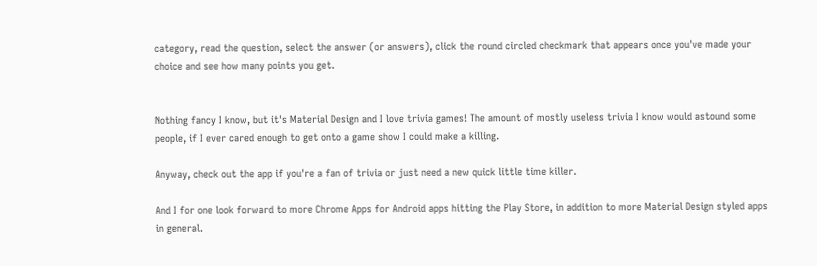category, read the question, select the answer (or answers), click the round circled checkmark that appears once you've made your choice and see how many points you get.


Nothing fancy I know, but it's Material Design and I love trivia games! The amount of mostly useless trivia I know would astound some people, if I ever cared enough to get onto a game show I could make a killing.

Anyway, check out the app if you're a fan of trivia or just need a new quick little time killer.

And I for one look forward to more Chrome Apps for Android apps hitting the Play Store, in addition to more Material Design styled apps in general.